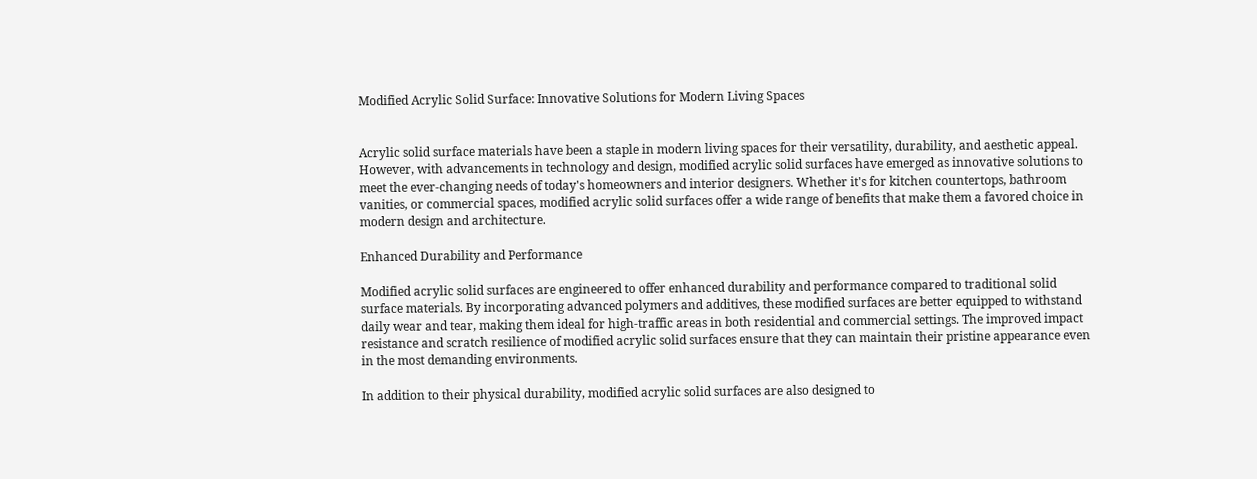Modified Acrylic Solid Surface: Innovative Solutions for Modern Living Spaces


Acrylic solid surface materials have been a staple in modern living spaces for their versatility, durability, and aesthetic appeal. However, with advancements in technology and design, modified acrylic solid surfaces have emerged as innovative solutions to meet the ever-changing needs of today's homeowners and interior designers. Whether it's for kitchen countertops, bathroom vanities, or commercial spaces, modified acrylic solid surfaces offer a wide range of benefits that make them a favored choice in modern design and architecture.

Enhanced Durability and Performance

Modified acrylic solid surfaces are engineered to offer enhanced durability and performance compared to traditional solid surface materials. By incorporating advanced polymers and additives, these modified surfaces are better equipped to withstand daily wear and tear, making them ideal for high-traffic areas in both residential and commercial settings. The improved impact resistance and scratch resilience of modified acrylic solid surfaces ensure that they can maintain their pristine appearance even in the most demanding environments.

In addition to their physical durability, modified acrylic solid surfaces are also designed to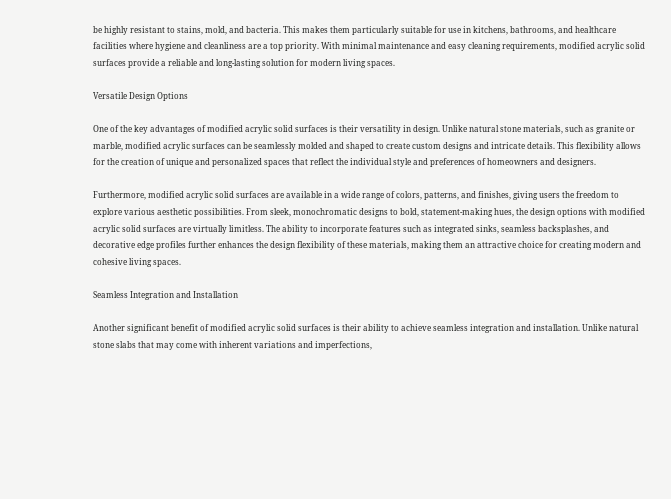be highly resistant to stains, mold, and bacteria. This makes them particularly suitable for use in kitchens, bathrooms, and healthcare facilities where hygiene and cleanliness are a top priority. With minimal maintenance and easy cleaning requirements, modified acrylic solid surfaces provide a reliable and long-lasting solution for modern living spaces.

Versatile Design Options

One of the key advantages of modified acrylic solid surfaces is their versatility in design. Unlike natural stone materials, such as granite or marble, modified acrylic surfaces can be seamlessly molded and shaped to create custom designs and intricate details. This flexibility allows for the creation of unique and personalized spaces that reflect the individual style and preferences of homeowners and designers.

Furthermore, modified acrylic solid surfaces are available in a wide range of colors, patterns, and finishes, giving users the freedom to explore various aesthetic possibilities. From sleek, monochromatic designs to bold, statement-making hues, the design options with modified acrylic solid surfaces are virtually limitless. The ability to incorporate features such as integrated sinks, seamless backsplashes, and decorative edge profiles further enhances the design flexibility of these materials, making them an attractive choice for creating modern and cohesive living spaces.

Seamless Integration and Installation

Another significant benefit of modified acrylic solid surfaces is their ability to achieve seamless integration and installation. Unlike natural stone slabs that may come with inherent variations and imperfections,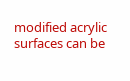modified acrylic surfaces can be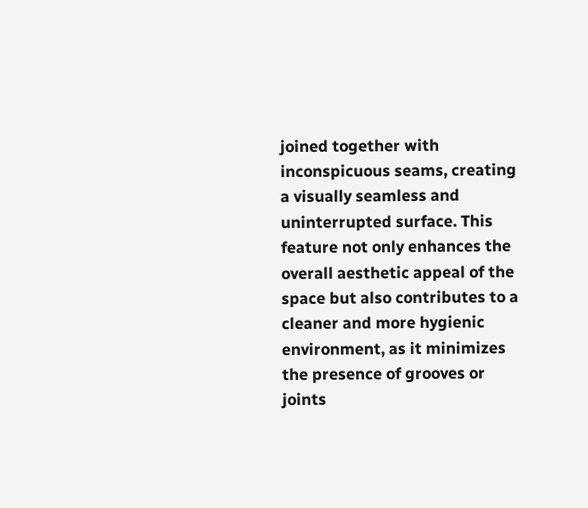joined together with inconspicuous seams, creating a visually seamless and uninterrupted surface. This feature not only enhances the overall aesthetic appeal of the space but also contributes to a cleaner and more hygienic environment, as it minimizes the presence of grooves or joints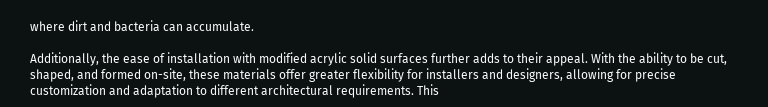where dirt and bacteria can accumulate.

Additionally, the ease of installation with modified acrylic solid surfaces further adds to their appeal. With the ability to be cut, shaped, and formed on-site, these materials offer greater flexibility for installers and designers, allowing for precise customization and adaptation to different architectural requirements. This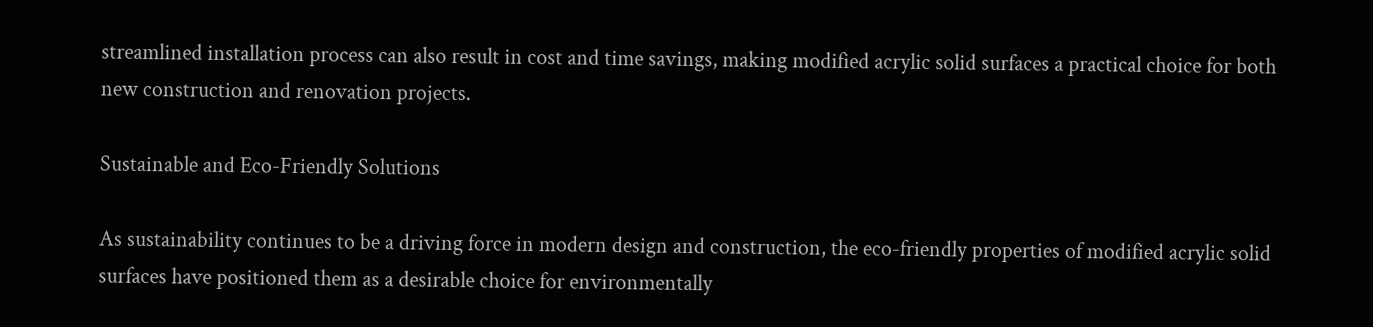streamlined installation process can also result in cost and time savings, making modified acrylic solid surfaces a practical choice for both new construction and renovation projects.

Sustainable and Eco-Friendly Solutions

As sustainability continues to be a driving force in modern design and construction, the eco-friendly properties of modified acrylic solid surfaces have positioned them as a desirable choice for environmentally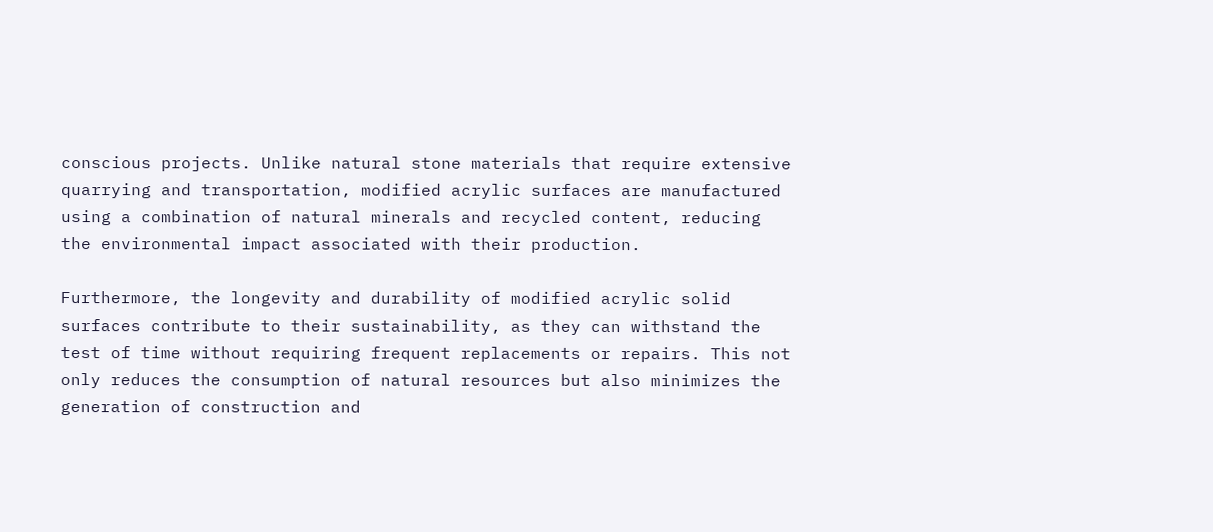conscious projects. Unlike natural stone materials that require extensive quarrying and transportation, modified acrylic surfaces are manufactured using a combination of natural minerals and recycled content, reducing the environmental impact associated with their production.

Furthermore, the longevity and durability of modified acrylic solid surfaces contribute to their sustainability, as they can withstand the test of time without requiring frequent replacements or repairs. This not only reduces the consumption of natural resources but also minimizes the generation of construction and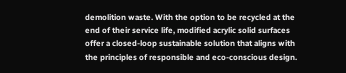demolition waste. With the option to be recycled at the end of their service life, modified acrylic solid surfaces offer a closed-loop sustainable solution that aligns with the principles of responsible and eco-conscious design.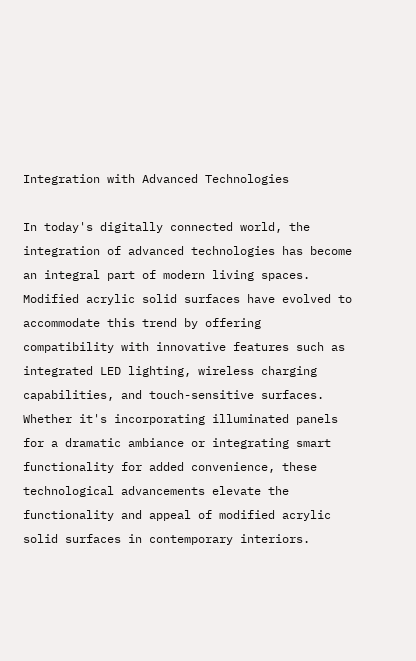Integration with Advanced Technologies

In today's digitally connected world, the integration of advanced technologies has become an integral part of modern living spaces. Modified acrylic solid surfaces have evolved to accommodate this trend by offering compatibility with innovative features such as integrated LED lighting, wireless charging capabilities, and touch-sensitive surfaces. Whether it's incorporating illuminated panels for a dramatic ambiance or integrating smart functionality for added convenience, these technological advancements elevate the functionality and appeal of modified acrylic solid surfaces in contemporary interiors.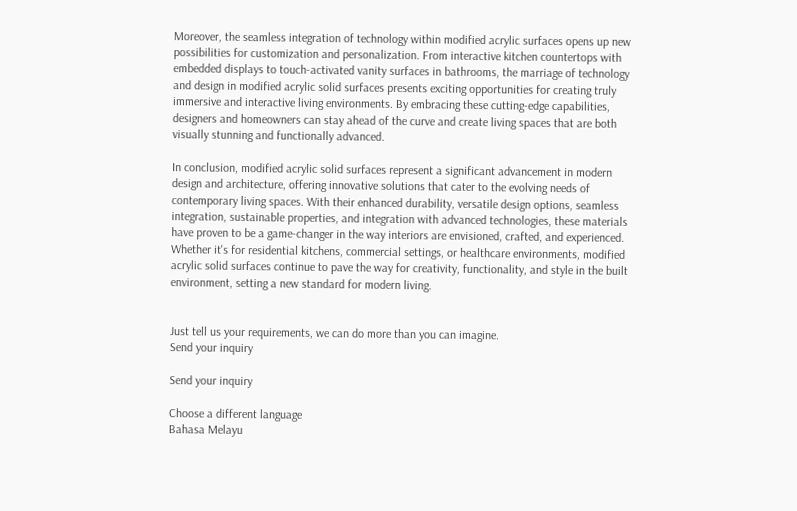Moreover, the seamless integration of technology within modified acrylic surfaces opens up new possibilities for customization and personalization. From interactive kitchen countertops with embedded displays to touch-activated vanity surfaces in bathrooms, the marriage of technology and design in modified acrylic solid surfaces presents exciting opportunities for creating truly immersive and interactive living environments. By embracing these cutting-edge capabilities, designers and homeowners can stay ahead of the curve and create living spaces that are both visually stunning and functionally advanced.

In conclusion, modified acrylic solid surfaces represent a significant advancement in modern design and architecture, offering innovative solutions that cater to the evolving needs of contemporary living spaces. With their enhanced durability, versatile design options, seamless integration, sustainable properties, and integration with advanced technologies, these materials have proven to be a game-changer in the way interiors are envisioned, crafted, and experienced. Whether it's for residential kitchens, commercial settings, or healthcare environments, modified acrylic solid surfaces continue to pave the way for creativity, functionality, and style in the built environment, setting a new standard for modern living.


Just tell us your requirements, we can do more than you can imagine.
Send your inquiry

Send your inquiry

Choose a different language
Bahasa Melayu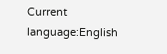Current language:English